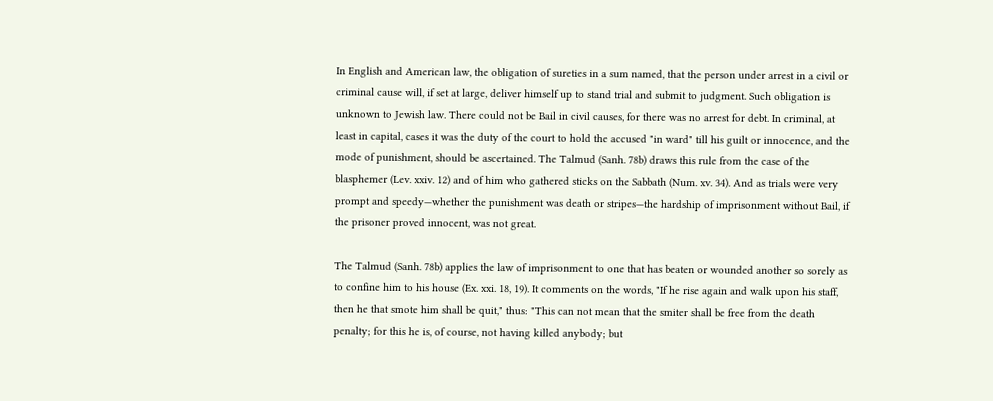In English and American law, the obligation of sureties in a sum named, that the person under arrest in a civil or criminal cause will, if set at large, deliver himself up to stand trial and submit to judgment. Such obligation is unknown to Jewish law. There could not be Bail in civil causes, for there was no arrest for debt. In criminal, at least in capital, cases it was the duty of the court to hold the accused "in ward" till his guilt or innocence, and the mode of punishment, should be ascertained. The Talmud (Sanh. 78b) draws this rule from the case of the blasphemer (Lev. xxiv. 12) and of him who gathered sticks on the Sabbath (Num. xv. 34). And as trials were very prompt and speedy—whether the punishment was death or stripes—the hardship of imprisonment without Bail, if the prisoner proved innocent, was not great.

The Talmud (Sanh. 78b) applies the law of imprisonment to one that has beaten or wounded another so sorely as to confine him to his house (Ex. xxi. 18, 19). It comments on the words, "If he rise again and walk upon his staff, then he that smote him shall be quit," thus: "This can not mean that the smiter shall be free from the death penalty; for this he is, of course, not having killed anybody; but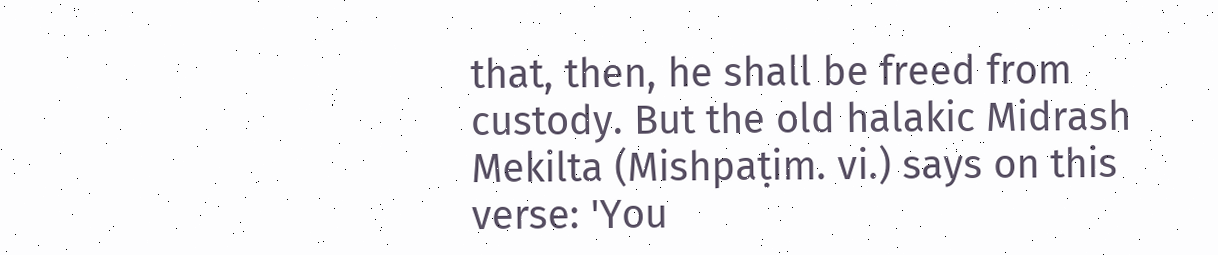that, then, he shall be freed from custody. But the old halakic Midrash Mekilta (Mishpaṭim. vi.) says on this verse: 'You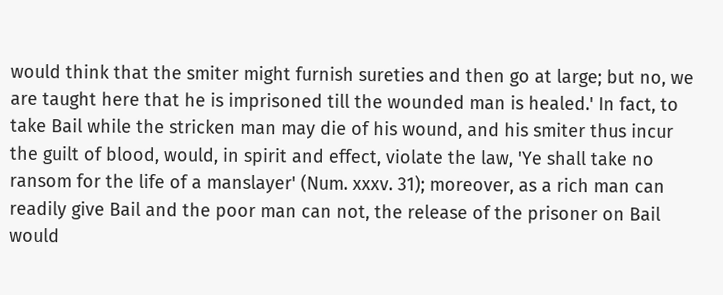would think that the smiter might furnish sureties and then go at large; but no, we are taught here that he is imprisoned till the wounded man is healed.' In fact, to take Bail while the stricken man may die of his wound, and his smiter thus incur the guilt of blood, would, in spirit and effect, violate the law, 'Ye shall take no ransom for the life of a manslayer' (Num. xxxv. 31); moreover, as a rich man can readily give Bail and the poor man can not, the release of the prisoner on Bail would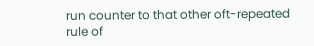run counter to that other oft-repeated rule of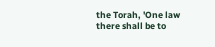the Torah, 'One law there shall be to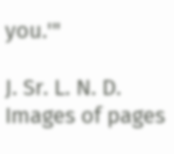you.'"

J. Sr. L. N. D.
Images of pages